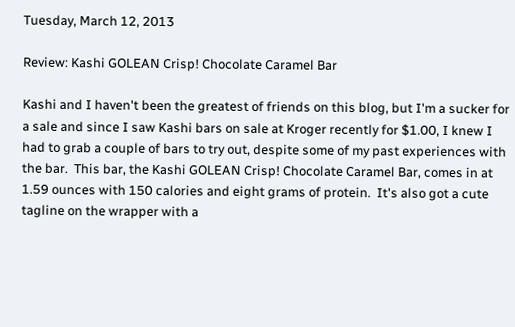Tuesday, March 12, 2013

Review: Kashi GOLEAN Crisp! Chocolate Caramel Bar

Kashi and I haven't been the greatest of friends on this blog, but I'm a sucker for a sale and since I saw Kashi bars on sale at Kroger recently for $1.00, I knew I had to grab a couple of bars to try out, despite some of my past experiences with the bar.  This bar, the Kashi GOLEAN Crisp! Chocolate Caramel Bar, comes in at 1.59 ounces with 150 calories and eight grams of protein.  It's also got a cute tagline on the wrapper with a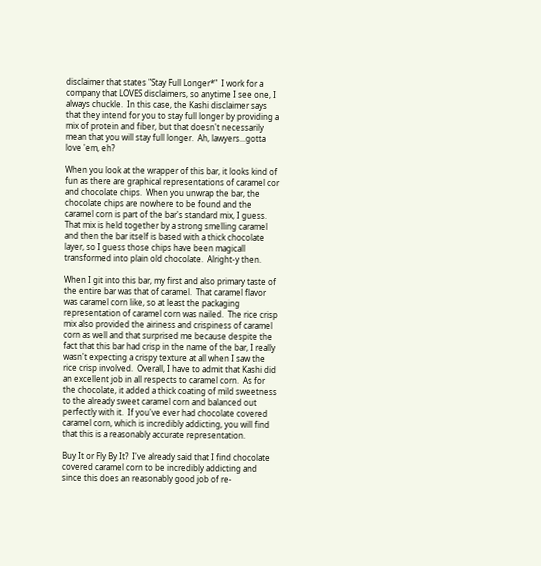disclaimer that states "Stay Full Longer*"  I work for a company that LOVES disclaimers, so anytime I see one, I always chuckle.  In this case, the Kashi disclaimer says that they intend for you to stay full longer by providing a mix of protein and fiber, but that doesn't necessarily mean that you will stay full longer.  Ah, lawyers...gotta love 'em, eh?

When you look at the wrapper of this bar, it looks kind of fun as there are graphical representations of caramel cor and chocolate chips.  When you unwrap the bar, the chocolate chips are nowhere to be found and the caramel corn is part of the bar's standard mix, I guess.  That mix is held together by a strong smelling caramel and then the bar itself is based with a thick chocolate layer, so I guess those chips have been magicall transformed into plain old chocolate.  Alright-y then.

When I git into this bar, my first and also primary taste of the entire bar was that of caramel.  That caramel flavor was caramel corn like, so at least the packaging representation of caramel corn was nailed.  The rice crisp mix also provided the airiness and crispiness of caramel corn as well and that surprised me because despite the fact that this bar had crisp in the name of the bar, I really wasn't expecting a crispy texture at all when I saw the rice crisp involved.  Overall, I have to admit that Kashi did an excellent job in all respects to caramel corn.  As for the chocolate, it added a thick coating of mild sweetness to the already sweet caramel corn and balanced out perfectly with it.  If you've ever had chocolate covered caramel corn, which is incredibly addicting, you will find that this is a reasonably accurate representation.

Buy It or Fly By It?  I've already said that I find chocolate covered caramel corn to be incredibly addicting and since this does an reasonably good job of re-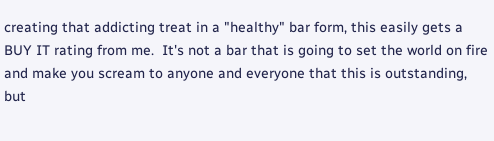creating that addicting treat in a "healthy" bar form, this easily gets a BUY IT rating from me.  It's not a bar that is going to set the world on fire and make you scream to anyone and everyone that this is outstanding, but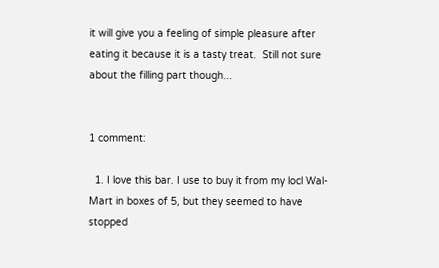it will give you a feeling of simple pleasure after eating it because it is a tasty treat.  Still not sure about the filling part though...


1 comment:

  1. I love this bar. I use to buy it from my locl Wal-Mart in boxes of 5, but they seemed to have stopped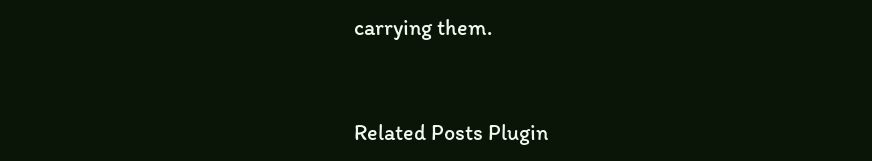carrying them.


Related Posts Plugin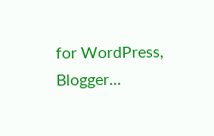for WordPress, Blogger...